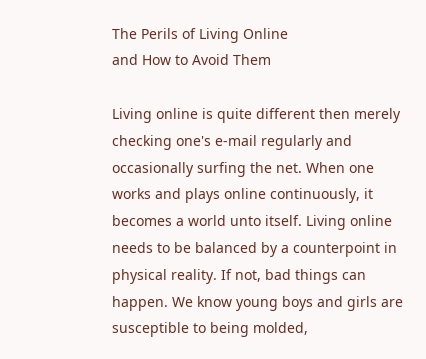The Perils of Living Online
and How to Avoid Them

Living online is quite different then merely checking one's e-mail regularly and occasionally surfing the net. When one works and plays online continuously, it becomes a world unto itself. Living online needs to be balanced by a counterpoint in physical reality. If not, bad things can happen. We know young boys and girls are susceptible to being molded,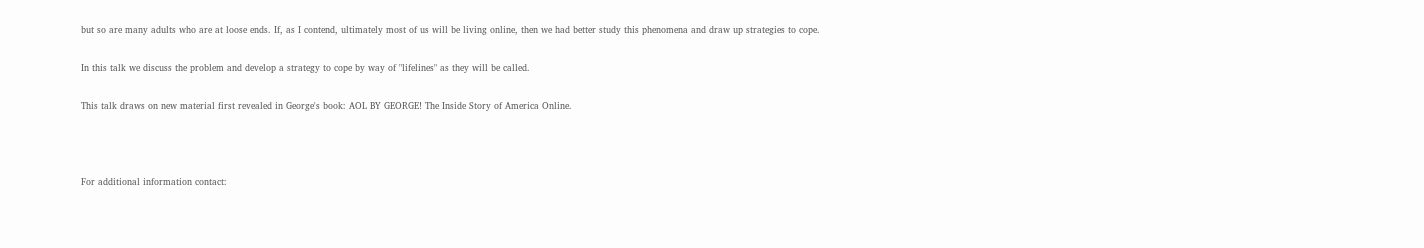but so are many adults who are at loose ends. If, as I contend, ultimately most of us will be living online, then we had better study this phenomena and draw up strategies to cope.

In this talk we discuss the problem and develop a strategy to cope by way of "lifelines" as they will be called.

This talk draws on new material first revealed in George's book: AOL BY GEORGE! The Inside Story of America Online.



For additional information contact: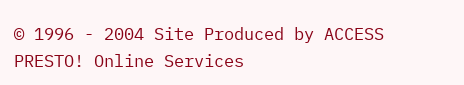© 1996 - 2004 Site Produced by ACCESS PRESTO! Online Services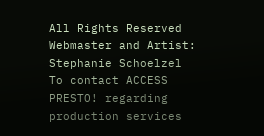All Rights Reserved
Webmaster and Artist: Stephanie Schoelzel
To contact ACCESS PRESTO! regarding production services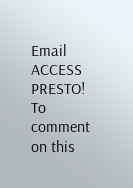Email ACCESS PRESTO!
To comment on this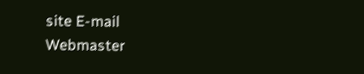site E-mail Webmaster